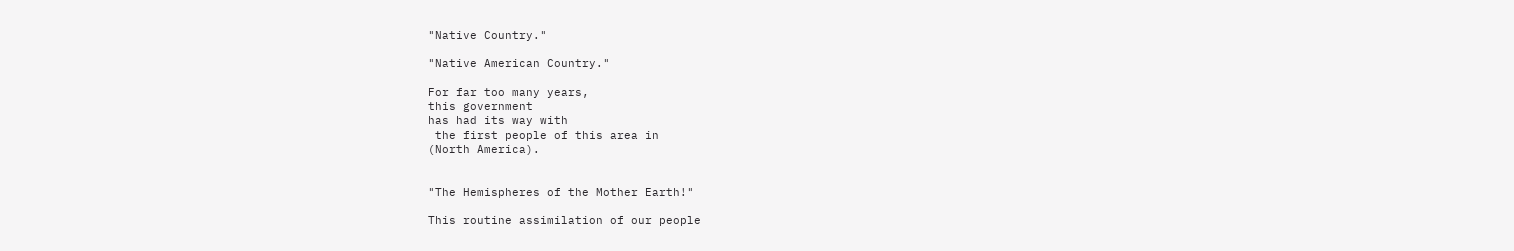"Native Country."

"Native American Country."

For far too many years,
this government
has had its way with
 the first people of this area in
(North America).


"The Hemispheres of the Mother Earth!"

This routine assimilation of our people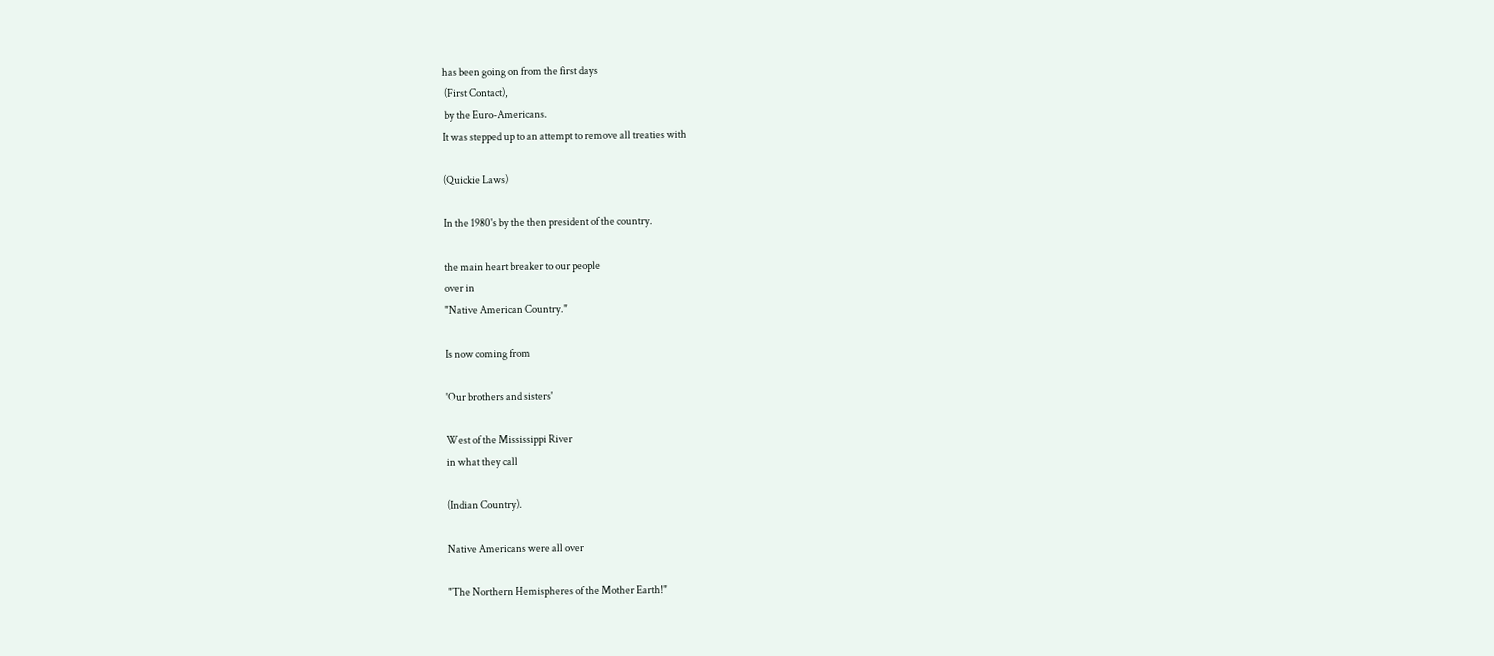has been going on from the first days
 (First Contact),
 by the Euro-Americans.
It was stepped up to an attempt to remove all treaties with

(Quickie Laws)

In the 1980's by the then president of the country.

the main heart breaker to our people
over in
"Native American Country."

Is now coming from

'Our brothers and sisters'

West of the Mississippi River
in what they call

(Indian Country).

Native Americans were all over

"The Northern Hemispheres of the Mother Earth!"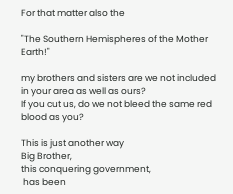For that matter also the

"The Southern Hemispheres of the Mother Earth!"

my brothers and sisters are we not included
in your area as well as ours?
If you cut us, do we not bleed the same red blood as you?

This is just another way
Big Brother,
this conquering government,
 has been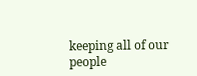keeping all of our people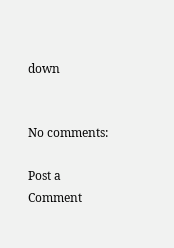down


No comments:

Post a Comment